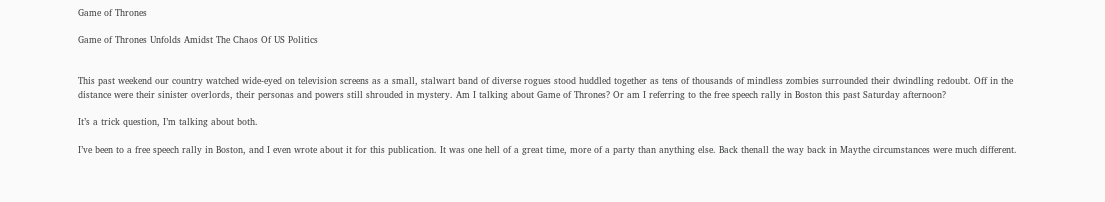Game of Thrones

Game of Thrones Unfolds Amidst The Chaos Of US Politics


This past weekend our country watched wide-eyed on television screens as a small, stalwart band of diverse rogues stood huddled together as tens of thousands of mindless zombies surrounded their dwindling redoubt. Off in the distance were their sinister overlords, their personas and powers still shrouded in mystery. Am I talking about Game of Thrones? Or am I referring to the free speech rally in Boston this past Saturday afternoon?

It’s a trick question, I’m talking about both.

I’ve been to a free speech rally in Boston, and I even wrote about it for this publication. It was one hell of a great time, more of a party than anything else. Back thenall the way back in Maythe circumstances were much different.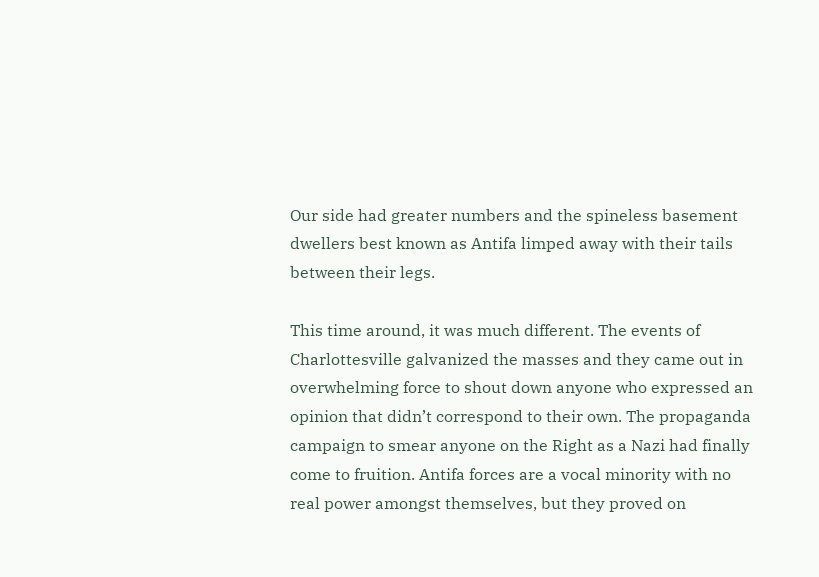Our side had greater numbers and the spineless basement dwellers best known as Antifa limped away with their tails between their legs.

This time around, it was much different. The events of Charlottesville galvanized the masses and they came out in overwhelming force to shout down anyone who expressed an opinion that didn’t correspond to their own. The propaganda campaign to smear anyone on the Right as a Nazi had finally come to fruition. Antifa forces are a vocal minority with no real power amongst themselves, but they proved on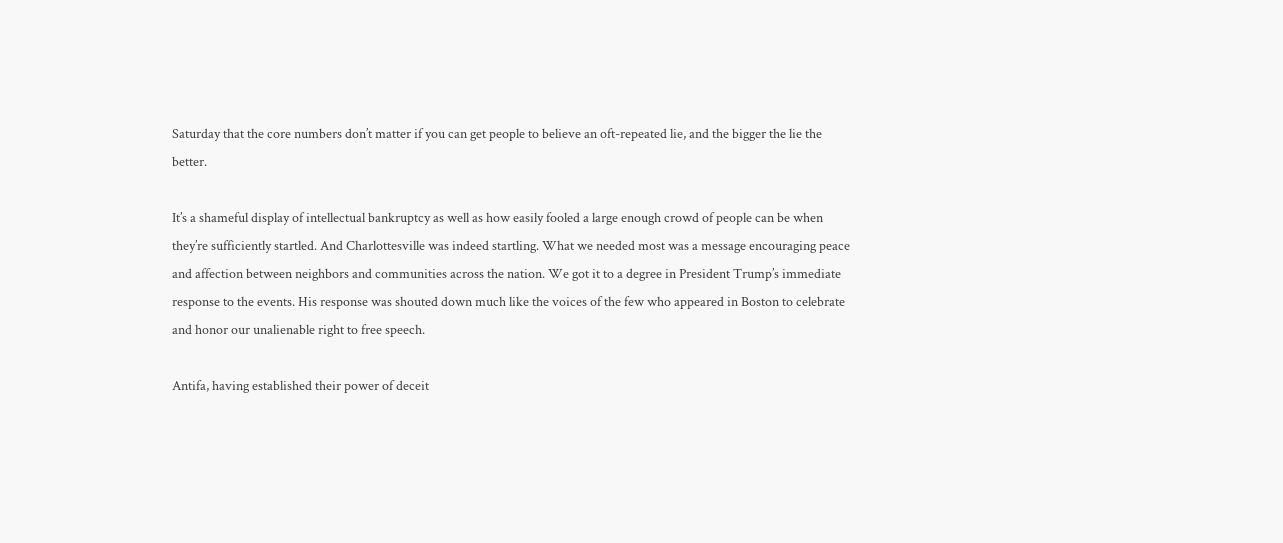Saturday that the core numbers don’t matter if you can get people to believe an oft-repeated lie, and the bigger the lie the better.

It’s a shameful display of intellectual bankruptcy as well as how easily fooled a large enough crowd of people can be when they’re sufficiently startled. And Charlottesville was indeed startling. What we needed most was a message encouraging peace and affection between neighbors and communities across the nation. We got it to a degree in President Trump’s immediate response to the events. His response was shouted down much like the voices of the few who appeared in Boston to celebrate and honor our unalienable right to free speech.

Antifa, having established their power of deceit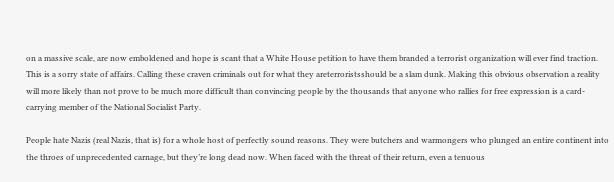on a massive scale, are now emboldened and hope is scant that a White House petition to have them branded a terrorist organization will ever find traction. This is a sorry state of affairs. Calling these craven criminals out for what they areterroristsshould be a slam dunk. Making this obvious observation a reality will more likely than not prove to be much more difficult than convincing people by the thousands that anyone who rallies for free expression is a card-carrying member of the National Socialist Party.

People hate Nazis (real Nazis, that is) for a whole host of perfectly sound reasons. They were butchers and warmongers who plunged an entire continent into the throes of unprecedented carnage, but they’re long dead now. When faced with the threat of their return, even a tenuous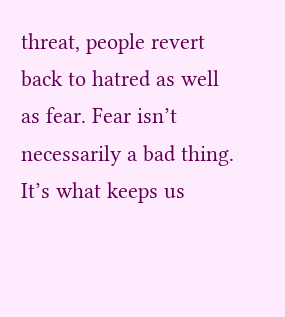threat, people revert back to hatred as well as fear. Fear isn’t necessarily a bad thing. It’s what keeps us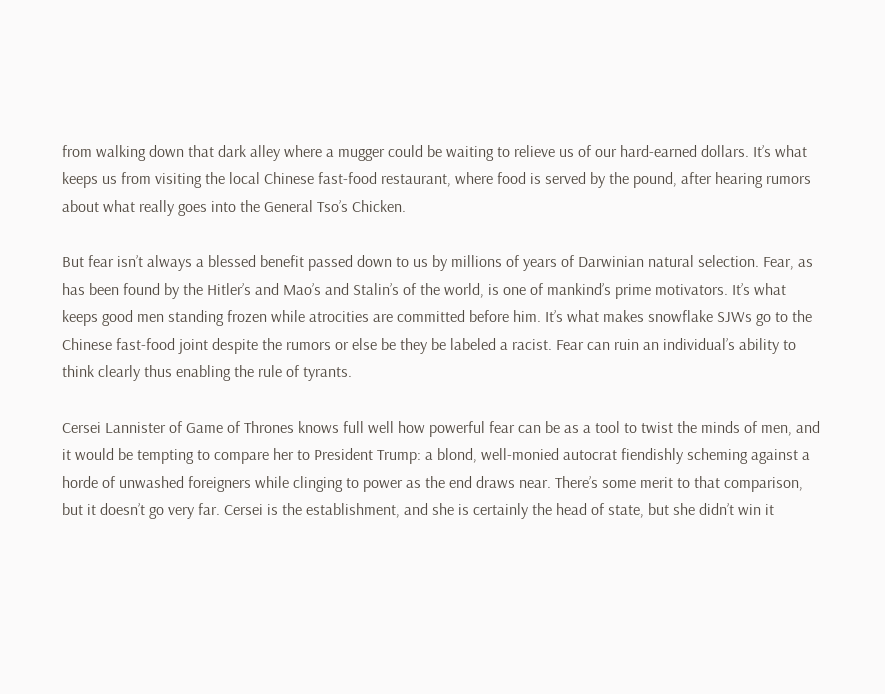from walking down that dark alley where a mugger could be waiting to relieve us of our hard-earned dollars. It’s what keeps us from visiting the local Chinese fast-food restaurant, where food is served by the pound, after hearing rumors about what really goes into the General Tso’s Chicken.

But fear isn’t always a blessed benefit passed down to us by millions of years of Darwinian natural selection. Fear, as has been found by the Hitler’s and Mao’s and Stalin’s of the world, is one of mankind’s prime motivators. It’s what keeps good men standing frozen while atrocities are committed before him. It’s what makes snowflake SJWs go to the Chinese fast-food joint despite the rumors or else be they be labeled a racist. Fear can ruin an individual’s ability to think clearly thus enabling the rule of tyrants.

Cersei Lannister of Game of Thrones knows full well how powerful fear can be as a tool to twist the minds of men, and it would be tempting to compare her to President Trump: a blond, well-monied autocrat fiendishly scheming against a horde of unwashed foreigners while clinging to power as the end draws near. There’s some merit to that comparison, but it doesn’t go very far. Cersei is the establishment, and she is certainly the head of state, but she didn’t win it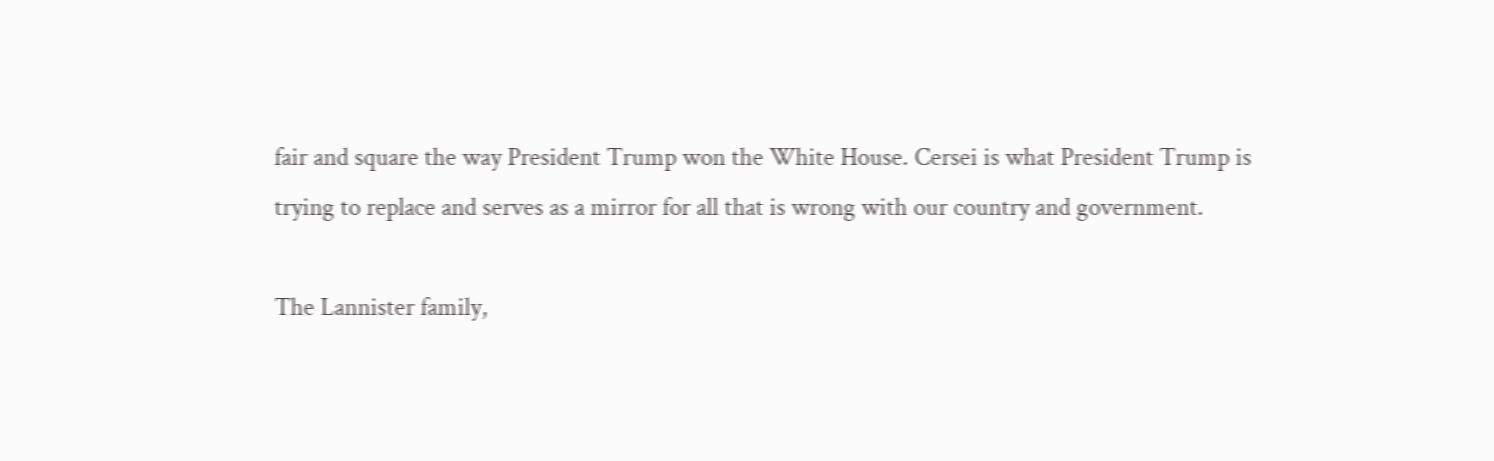fair and square the way President Trump won the White House. Cersei is what President Trump is trying to replace and serves as a mirror for all that is wrong with our country and government.

The Lannister family,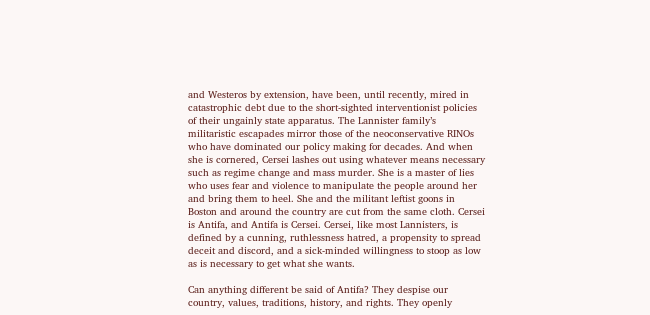and Westeros by extension, have been, until recently, mired in catastrophic debt due to the short-sighted interventionist policies of their ungainly state apparatus. The Lannister family’s militaristic escapades mirror those of the neoconservative RINOs who have dominated our policy making for decades. And when she is cornered, Cersei lashes out using whatever means necessary such as regime change and mass murder. She is a master of lies who uses fear and violence to manipulate the people around her and bring them to heel. She and the militant leftist goons in Boston and around the country are cut from the same cloth. Cersei is Antifa, and Antifa is Cersei. Cersei, like most Lannisters, is defined by a cunning, ruthlessness hatred, a propensity to spread deceit and discord, and a sick-minded willingness to stoop as low as is necessary to get what she wants.

Can anything different be said of Antifa? They despise our country, values, traditions, history, and rights. They openly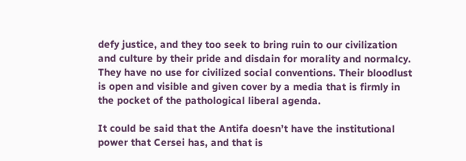defy justice, and they too seek to bring ruin to our civilization and culture by their pride and disdain for morality and normalcy. They have no use for civilized social conventions. Their bloodlust is open and visible and given cover by a media that is firmly in the pocket of the pathological liberal agenda.

It could be said that the Antifa doesn’t have the institutional power that Cersei has, and that is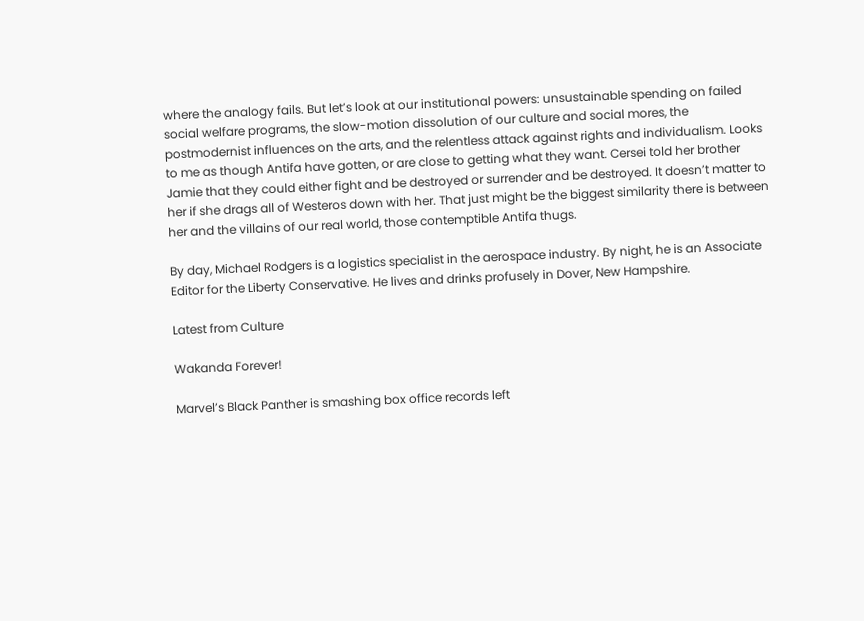where the analogy fails. But let’s look at our institutional powers: unsustainable spending on failed social welfare programs, the slow-motion dissolution of our culture and social mores, the postmodernist influences on the arts, and the relentless attack against rights and individualism. Looks to me as though Antifa have gotten, or are close to getting what they want. Cersei told her brother Jamie that they could either fight and be destroyed or surrender and be destroyed. It doesn’t matter to her if she drags all of Westeros down with her. That just might be the biggest similarity there is between her and the villains of our real world, those contemptible Antifa thugs.

By day, Michael Rodgers is a logistics specialist in the aerospace industry. By night, he is an Associate Editor for the Liberty Conservative. He lives and drinks profusely in Dover, New Hampshire.

Latest from Culture

Wakanda Forever!

Marvel’s Black Panther is smashing box office records left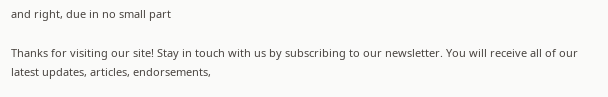and right, due in no small part

Thanks for visiting our site! Stay in touch with us by subscribing to our newsletter. You will receive all of our latest updates, articles, endorsements,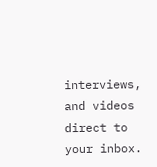interviews, and videos direct to your inbox.